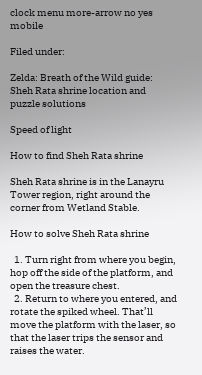clock menu more-arrow no yes mobile

Filed under:

Zelda: Breath of the Wild guide: Sheh Rata shrine location and puzzle solutions

Speed of light

How to find Sheh Rata shrine

Sheh Rata shrine is in the Lanayru Tower region, right around the corner from Wetland Stable.

How to solve Sheh Rata shrine

  1. Turn right from where you begin, hop off the side of the platform, and open the treasure chest.
  2. Return to where you entered, and rotate the spiked wheel. That’ll move the platform with the laser, so that the laser trips the sensor and raises the water.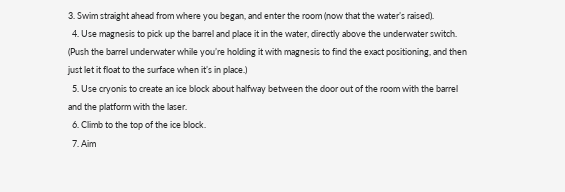3. Swim straight ahead from where you began, and enter the room (now that the water’s raised).
  4. Use magnesis to pick up the barrel and place it in the water, directly above the underwater switch. (Push the barrel underwater while you’re holding it with magnesis to find the exact positioning, and then just let it float to the surface when it’s in place.)
  5. Use cryonis to create an ice block about halfway between the door out of the room with the barrel and the platform with the laser.
  6. Climb to the top of the ice block.
  7. Aim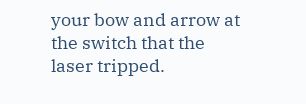your bow and arrow at the switch that the laser tripped.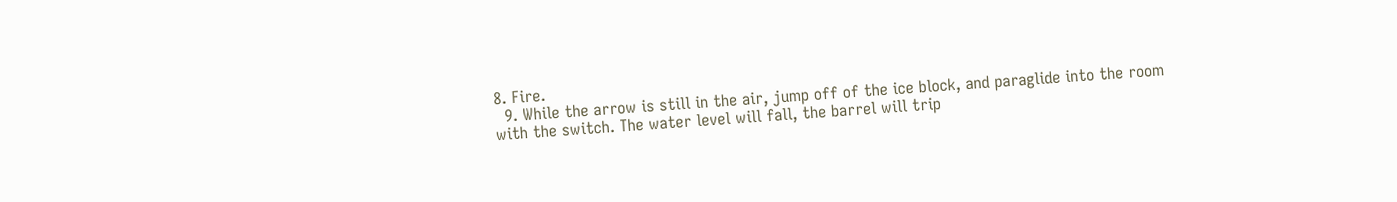8. Fire.
  9. While the arrow is still in the air, jump off of the ice block, and paraglide into the room with the switch. The water level will fall, the barrel will trip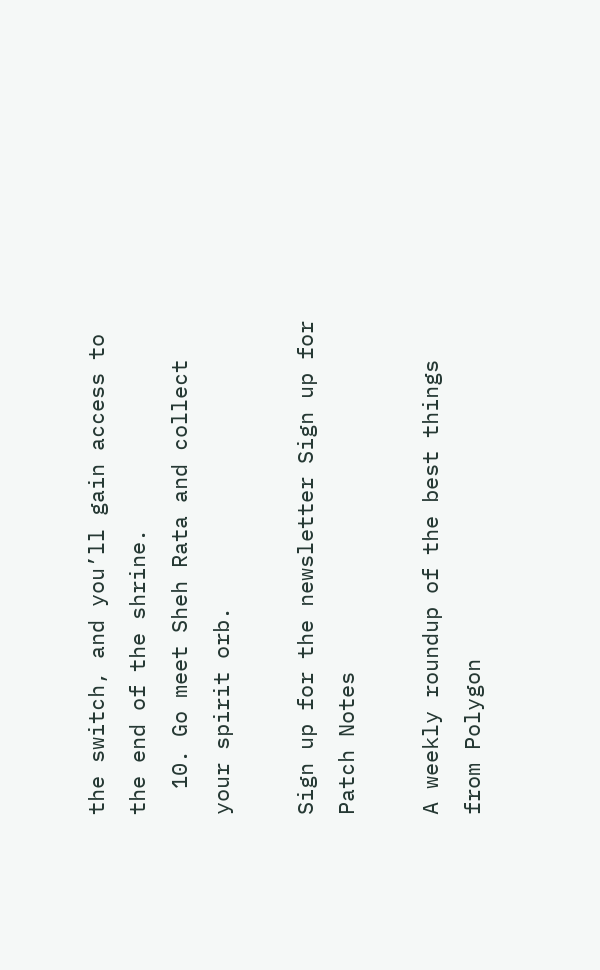the switch, and you’ll gain access to the end of the shrine.
  10. Go meet Sheh Rata and collect your spirit orb.

Sign up for the newsletter Sign up for Patch Notes

A weekly roundup of the best things from Polygon